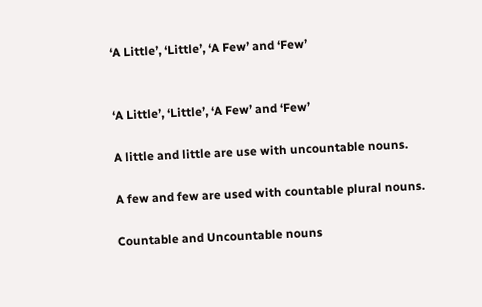‘A Little’, ‘Little’, ‘A Few’ and ‘Few’


‘A Little’, ‘Little’, ‘A Few’ and ‘Few’

A little and little are use with uncountable nouns.

A few and few are used with countable plural nouns.

Countable and Uncountable nouns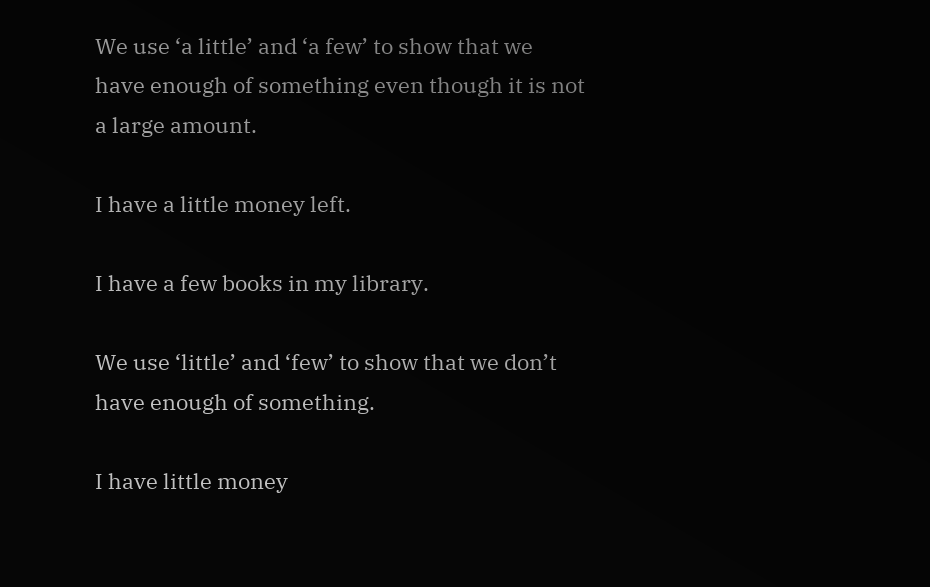We use ‘a little’ and ‘a few’ to show that we have enough of something even though it is not a large amount.

I have a little money left.

I have a few books in my library.

We use ‘little’ and ‘few’ to show that we don’t have enough of something.

I have little money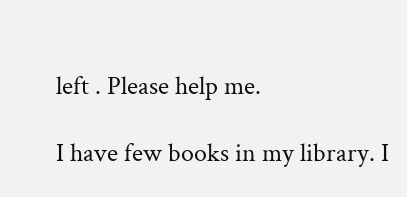left . Please help me.

I have few books in my library. I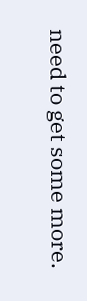need to get some more.